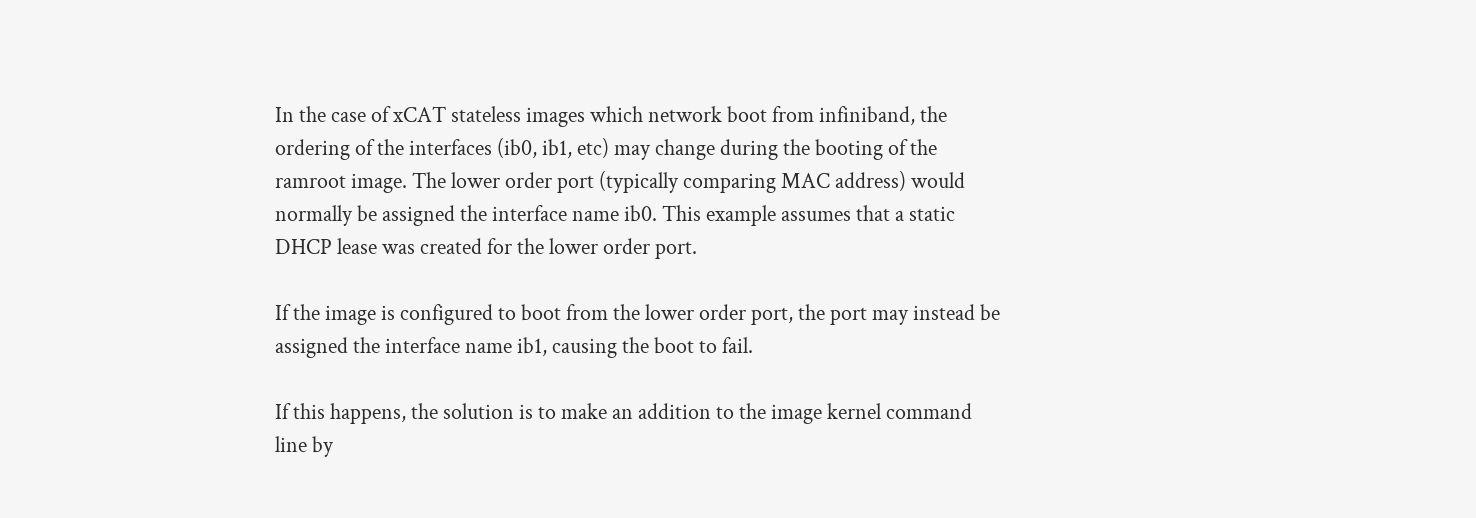In the case of xCAT stateless images which network boot from infiniband, the ordering of the interfaces (ib0, ib1, etc) may change during the booting of the ramroot image. The lower order port (typically comparing MAC address) would normally be assigned the interface name ib0. This example assumes that a static DHCP lease was created for the lower order port.

If the image is configured to boot from the lower order port, the port may instead be assigned the interface name ib1, causing the boot to fail.

If this happens, the solution is to make an addition to the image kernel command line by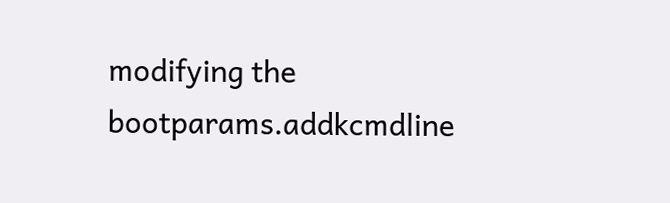modifying the bootparams.addkcmdline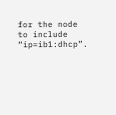for the node to include “ip=ib1:dhcp”.